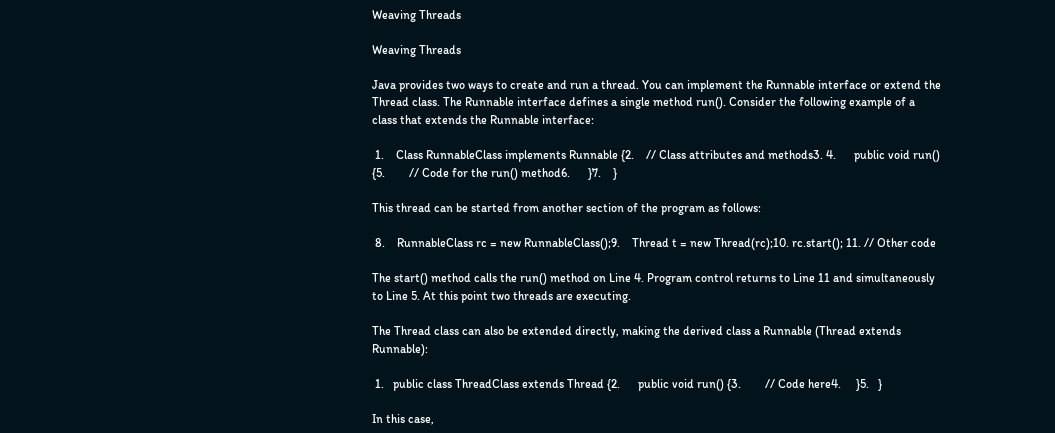Weaving Threads

Weaving Threads

Java provides two ways to create and run a thread. You can implement the Runnable interface or extend the Thread class. The Runnable interface defines a single method run(). Consider the following example of a class that extends the Runnable interface:

 1.    Class RunnableClass implements Runnable {2.    // Class attributes and methods3. 4.      public void run() {5.        // Code for the run() method6.      }7.    }

This thread can be started from another section of the program as follows:

 8.    RunnableClass rc = new RunnableClass();9.    Thread t = new Thread(rc);10. rc.start(); 11. // Other code

The start() method calls the run() method on Line 4. Program control returns to Line 11 and simultaneously to Line 5. At this point two threads are executing.

The Thread class can also be extended directly, making the derived class a Runnable (Thread extends Runnable):

 1.   public class ThreadClass extends Thread {2.      public void run() {3.        // Code here4.     }5.   }

In this case,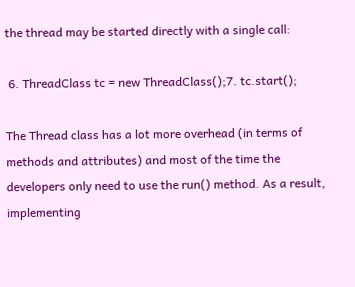the thread may be started directly with a single call:

 6. ThreadClass tc = new ThreadClass();7. tc.start();

The Thread class has a lot more overhead (in terms of methods and attributes) and most of the time the developers only need to use the run() method. As a result, implementing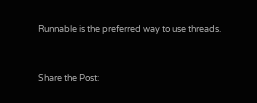Runnable is the preferred way to use threads.


Share the Post: